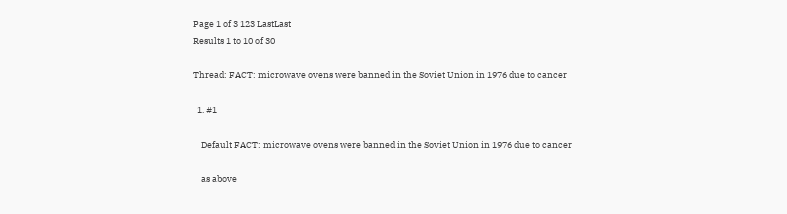Page 1 of 3 123 LastLast
Results 1 to 10 of 30

Thread: FACT: microwave ovens were banned in the Soviet Union in 1976 due to cancer

  1. #1

    Default FACT: microwave ovens were banned in the Soviet Union in 1976 due to cancer

    as above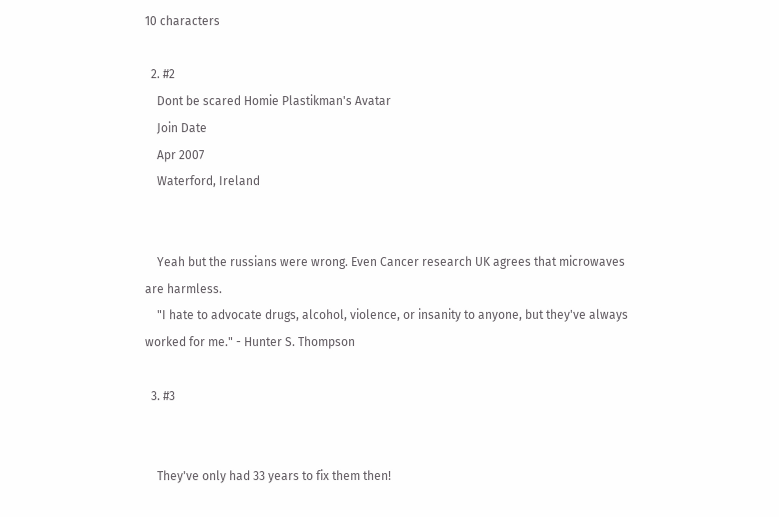10 characters

  2. #2
    Dont be scared Homie Plastikman's Avatar
    Join Date
    Apr 2007
    Waterford, Ireland


    Yeah but the russians were wrong. Even Cancer research UK agrees that microwaves are harmless.
    "I hate to advocate drugs, alcohol, violence, or insanity to anyone, but they've always worked for me." - Hunter S. Thompson

  3. #3


    They've only had 33 years to fix them then!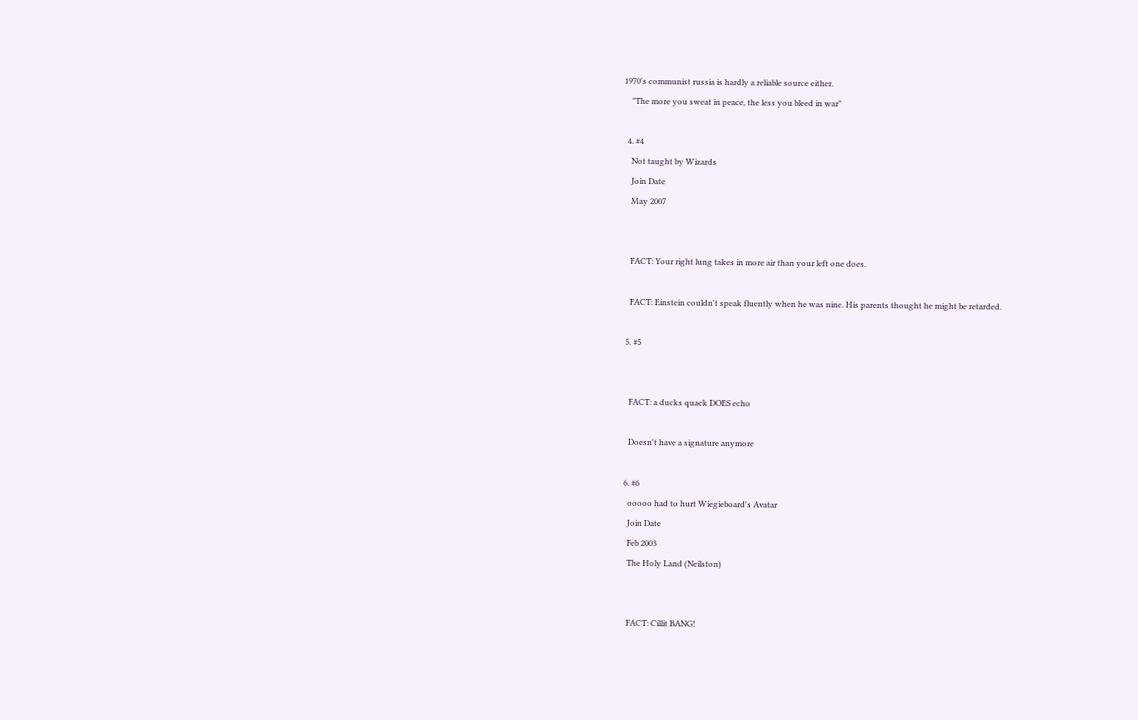1970's communist russia is hardly a reliable source either.
    "The more you sweat in peace, the less you bleed in war"

  4. #4
    Not taught by Wizards
    Join Date
    May 2007


    FACT: Your right lung takes in more air than your left one does.

    FACT: Einstein couldn't speak fluently when he was nine. His parents thought he might be retarded.

  5. #5


    FACT: a ducks quack DOES echo

    Doesn't have a signature anymore

  6. #6
    ooooo had to hurt Wiegieboard's Avatar
    Join Date
    Feb 2003
    The Holy Land (Neilston)


    FACT: Cillit BANG!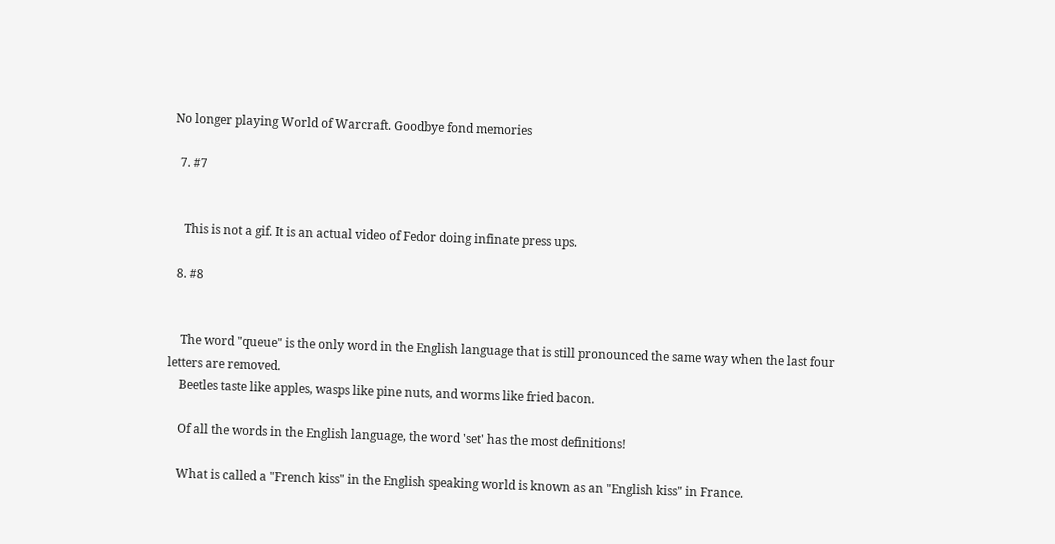No longer playing World of Warcraft. Goodbye fond memories

  7. #7


    This is not a gif. It is an actual video of Fedor doing infinate press ups.

  8. #8


    The word "queue" is the only word in the English language that is still pronounced the same way when the last four letters are removed.
    Beetles taste like apples, wasps like pine nuts, and worms like fried bacon.

    Of all the words in the English language, the word 'set' has the most definitions!

    What is called a "French kiss" in the English speaking world is known as an "English kiss" in France.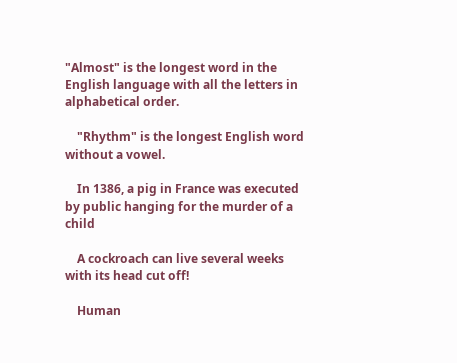"Almost" is the longest word in the English language with all the letters in alphabetical order.

    "Rhythm" is the longest English word without a vowel.

    In 1386, a pig in France was executed by public hanging for the murder of a child

    A cockroach can live several weeks with its head cut off!

    Human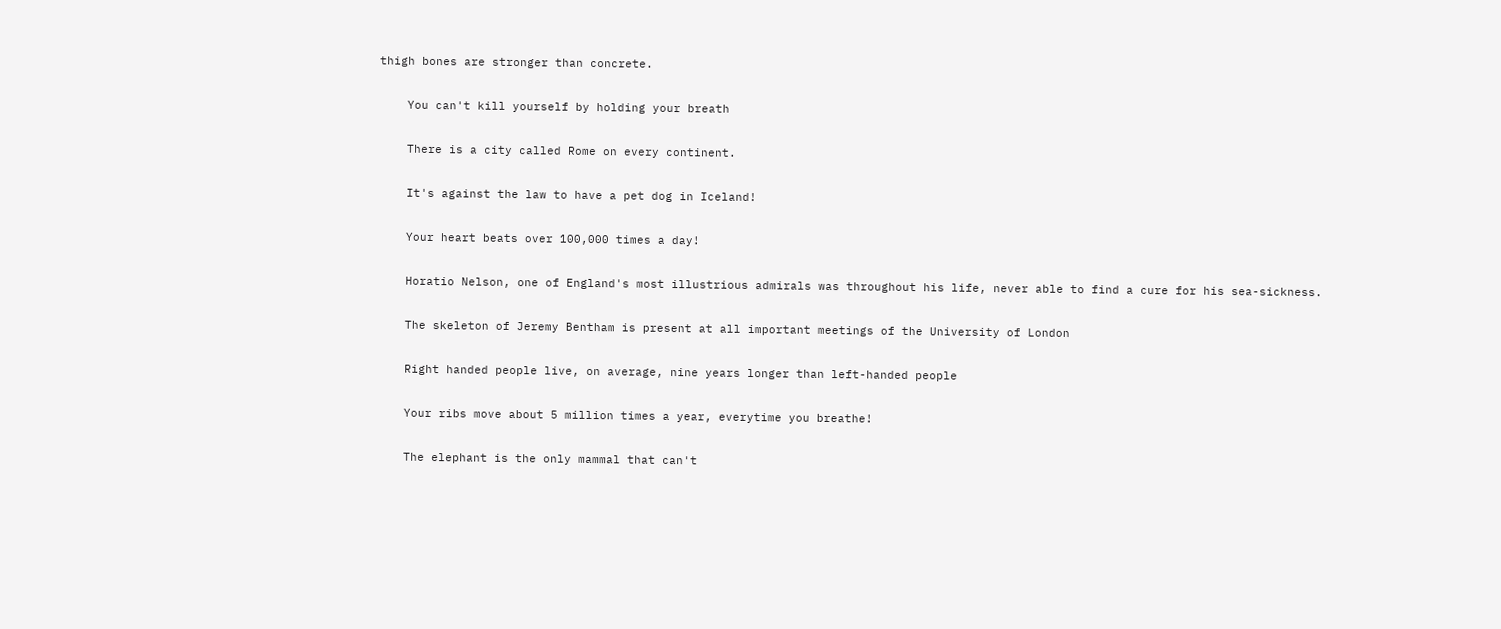thigh bones are stronger than concrete.

    You can't kill yourself by holding your breath

    There is a city called Rome on every continent.

    It's against the law to have a pet dog in Iceland!

    Your heart beats over 100,000 times a day!

    Horatio Nelson, one of England's most illustrious admirals was throughout his life, never able to find a cure for his sea-sickness.

    The skeleton of Jeremy Bentham is present at all important meetings of the University of London

    Right handed people live, on average, nine years longer than left-handed people

    Your ribs move about 5 million times a year, everytime you breathe!

    The elephant is the only mammal that can't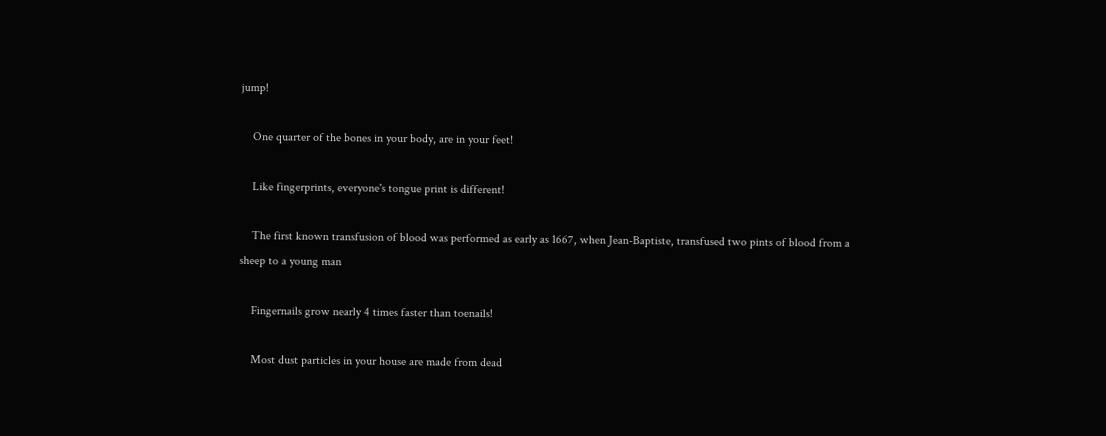jump!

    One quarter of the bones in your body, are in your feet!

    Like fingerprints, everyone's tongue print is different!

    The first known transfusion of blood was performed as early as 1667, when Jean-Baptiste, transfused two pints of blood from a sheep to a young man

    Fingernails grow nearly 4 times faster than toenails!

    Most dust particles in your house are made from dead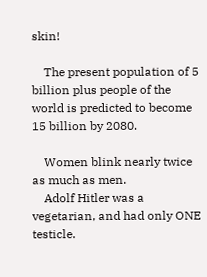skin!

    The present population of 5 billion plus people of the world is predicted to become 15 billion by 2080.

    Women blink nearly twice as much as men.
    Adolf Hitler was a vegetarian, and had only ONE testicle.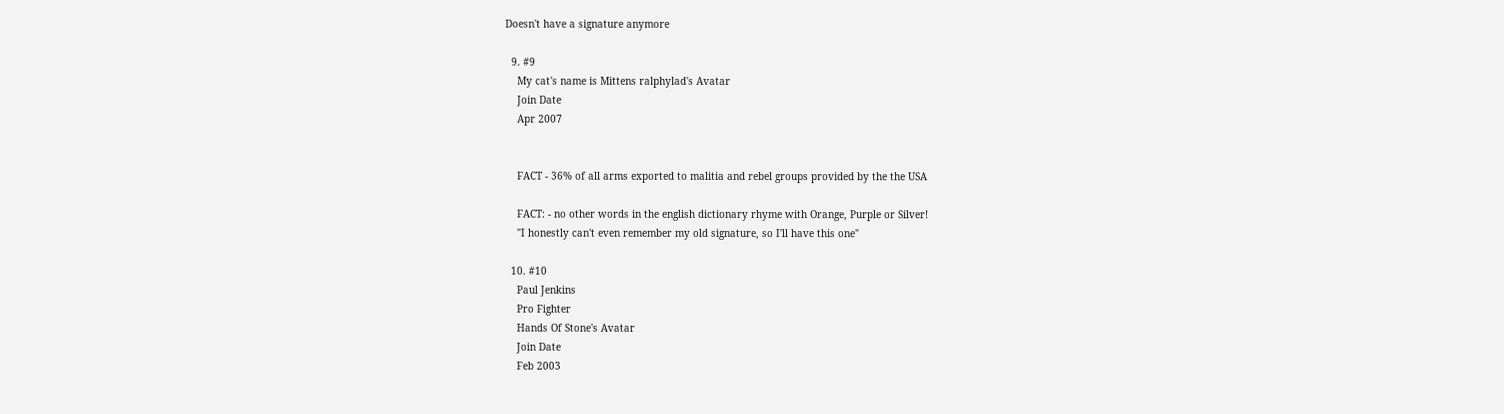Doesn't have a signature anymore

  9. #9
    My cat's name is Mittens ralphylad's Avatar
    Join Date
    Apr 2007


    FACT - 36% of all arms exported to malitia and rebel groups provided by the the USA

    FACT: - no other words in the english dictionary rhyme with Orange, Purple or Silver!
    "I honestly can't even remember my old signature, so I'll have this one"

  10. #10
    Paul Jenkins
    Pro Fighter
    Hands Of Stone's Avatar
    Join Date
    Feb 2003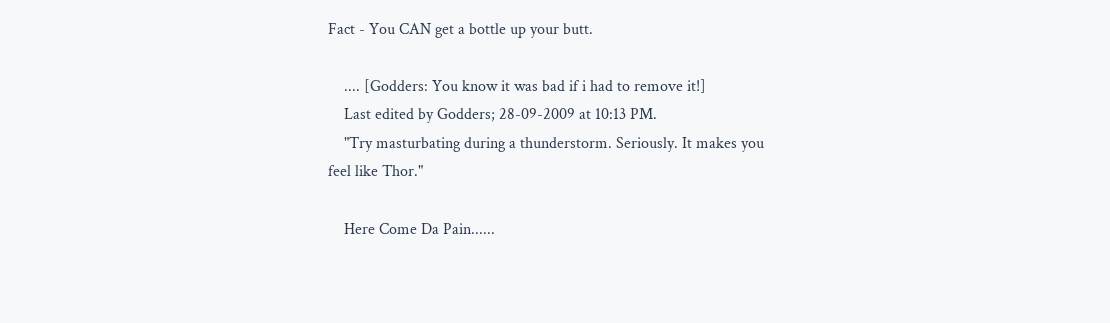Fact - You CAN get a bottle up your butt.

    .... [Godders: You know it was bad if i had to remove it!]
    Last edited by Godders; 28-09-2009 at 10:13 PM.
    "Try masturbating during a thunderstorm. Seriously. It makes you feel like Thor."

    Here Come Da Pain......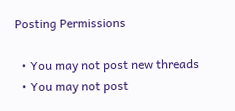Posting Permissions

  • You may not post new threads
  • You may not post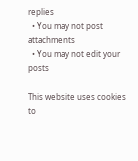replies
  • You may not post attachments
  • You may not edit your posts

This website uses cookies to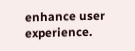enhance user experience.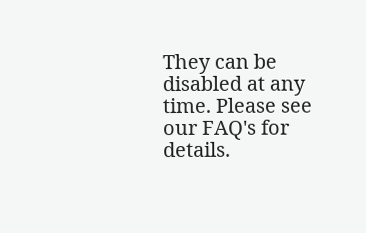They can be disabled at any time. Please see our FAQ's for details.